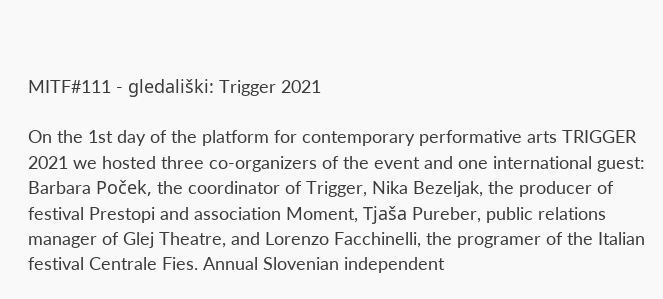MITF#111 - gledališki: Trigger 2021

On the 1st day of the platform for contemporary performative arts TRIGGER 2021 we hosted three co-organizers of the event and one international guest: Barbara Poček, the coordinator of Trigger, Nika Bezeljak, the producer of festival Prestopi and association Moment, Tjaša Pureber, public relations manager of Glej Theatre, and Lorenzo Facchinelli, the programer of the Italian festival Centrale Fies. Annual Slovenian independent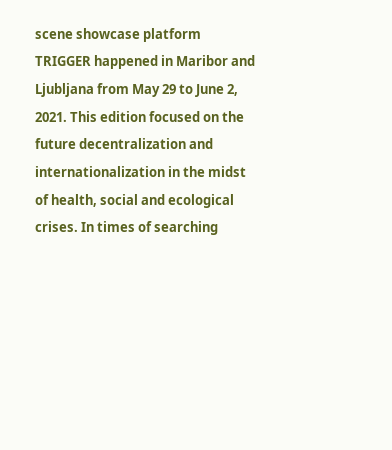scene showcase platform TRIGGER happened in Maribor and Ljubljana from May 29 to June 2, 2021. This edition focused on the future decentralization and internationalization in the midst of health, social and ecological crises. In times of searching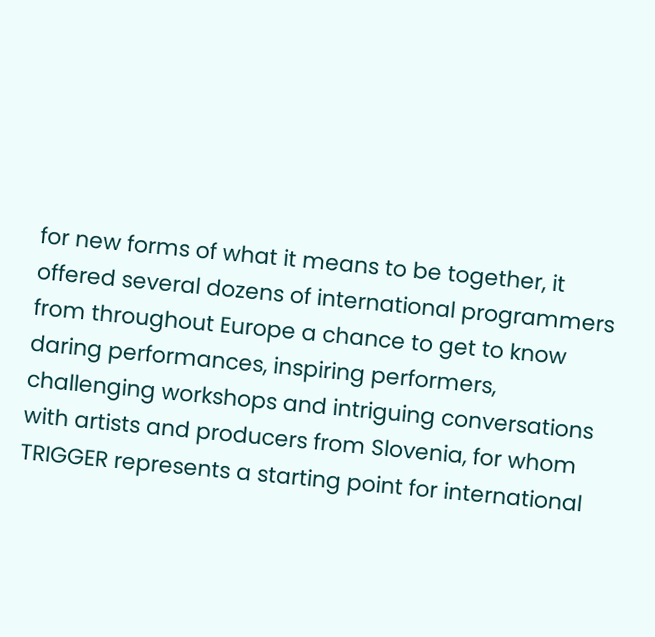for new forms of what it means to be together, it offered several dozens of international programmers from throughout Europe a chance to get to know daring performances, inspiring performers, challenging workshops and intriguing conversations with artists and producers from Slovenia, for whom TRIGGER represents a starting point for international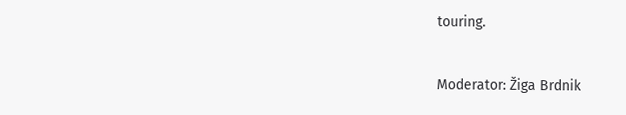touring.

Moderator: Žiga Brdnik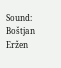Sound: Boštjan Eržen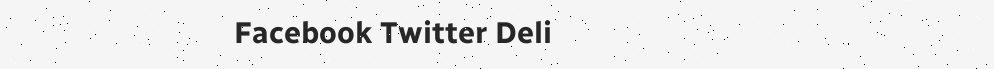Facebook Twitter Deli